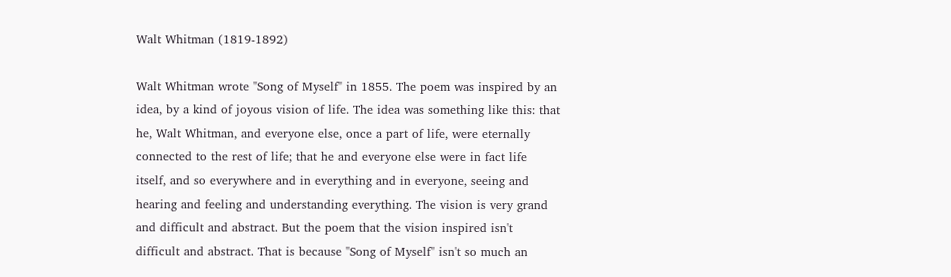Walt Whitman (1819-1892)

Walt Whitman wrote "Song of Myself" in 1855. The poem was inspired by an idea, by a kind of joyous vision of life. The idea was something like this: that he, Walt Whitman, and everyone else, once a part of life, were eternally connected to the rest of life; that he and everyone else were in fact life itself, and so everywhere and in everything and in everyone, seeing and hearing and feeling and understanding everything. The vision is very grand and difficult and abstract. But the poem that the vision inspired isn't difficult and abstract. That is because "Song of Myself" isn't so much an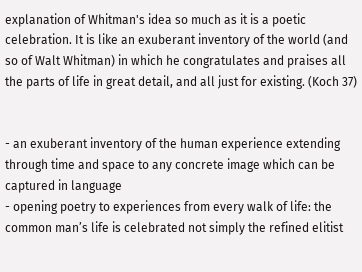explanation of Whitman's idea so much as it is a poetic celebration. It is like an exuberant inventory of the world (and so of Walt Whitman) in which he congratulates and praises all the parts of life in great detail, and all just for existing. (Koch 37)


- an exuberant inventory of the human experience extending through time and space to any concrete image which can be captured in language
- opening poetry to experiences from every walk of life: the common man’s life is celebrated not simply the refined elitist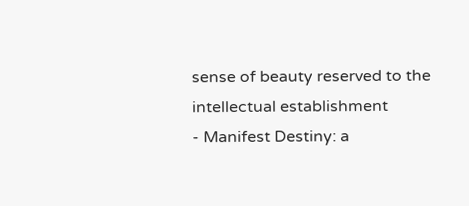sense of beauty reserved to the intellectual establishment
- Manifest Destiny: a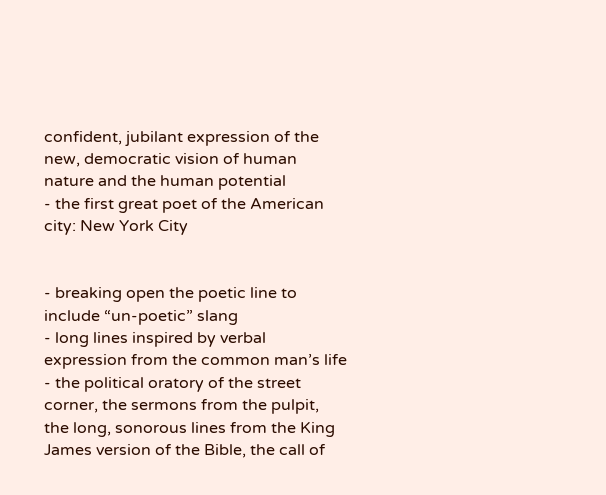confident, jubilant expression of the new, democratic vision of human nature and the human potential
- the first great poet of the American city: New York City


- breaking open the poetic line to include “un-poetic” slang
- long lines inspired by verbal expression from the common man’s life
- the political oratory of the street corner, the sermons from the pulpit, the long, sonorous lines from the King James version of the Bible, the call of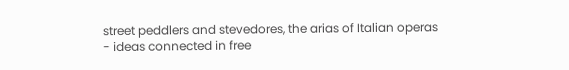street peddlers and stevedores, the arias of Italian operas
- ideas connected in free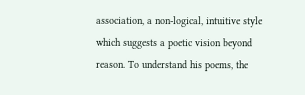association, a non-logical, intuitive style which suggests a poetic vision beyond reason. To understand his poems, the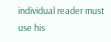individual reader must use his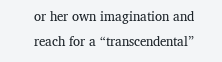or her own imagination and reach for a “transcendental”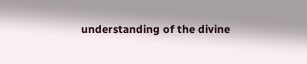understanding of the divine